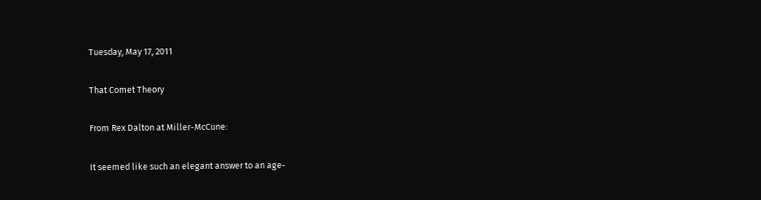Tuesday, May 17, 2011

That Comet Theory

From Rex Dalton at Miller-McCune:

It seemed like such an elegant answer to an age-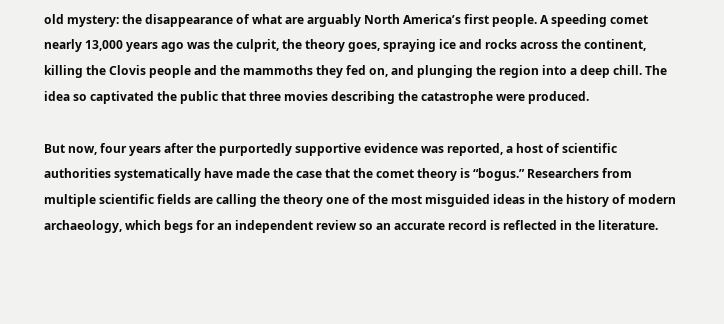old mystery: the disappearance of what are arguably North America’s first people. A speeding comet nearly 13,000 years ago was the culprit, the theory goes, spraying ice and rocks across the continent, killing the Clovis people and the mammoths they fed on, and plunging the region into a deep chill. The idea so captivated the public that three movies describing the catastrophe were produced.

But now, four years after the purportedly supportive evidence was reported, a host of scientific authorities systematically have made the case that the comet theory is “bogus.” Researchers from multiple scientific fields are calling the theory one of the most misguided ideas in the history of modern archaeology, which begs for an independent review so an accurate record is reflected in the literature.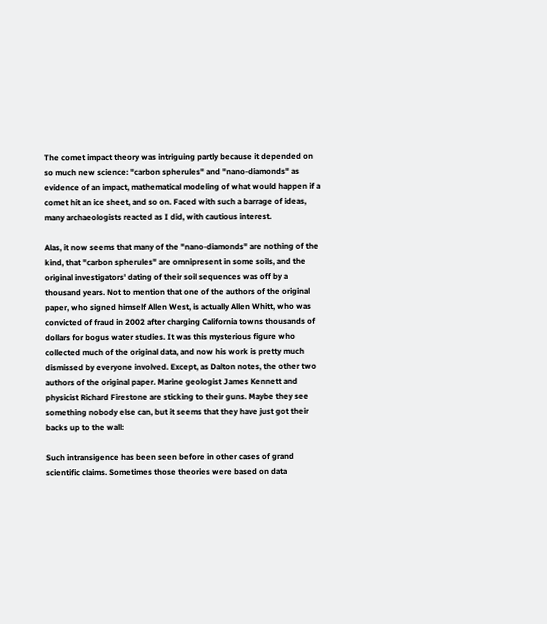The comet impact theory was intriguing partly because it depended on so much new science: "carbon spherules" and "nano-diamonds" as evidence of an impact, mathematical modeling of what would happen if a comet hit an ice sheet, and so on. Faced with such a barrage of ideas, many archaeologists reacted as I did, with cautious interest.

Alas, it now seems that many of the "nano-diamonds" are nothing of the kind, that "carbon spherules" are omnipresent in some soils, and the original investigators' dating of their soil sequences was off by a thousand years. Not to mention that one of the authors of the original paper, who signed himself Allen West, is actually Allen Whitt, who was convicted of fraud in 2002 after charging California towns thousands of dollars for bogus water studies. It was this mysterious figure who collected much of the original data, and now his work is pretty much dismissed by everyone involved. Except, as Dalton notes, the other two authors of the original paper. Marine geologist James Kennett and physicist Richard Firestone are sticking to their guns. Maybe they see something nobody else can, but it seems that they have just got their backs up to the wall:

Such intransigence has been seen before in other cases of grand scientific claims. Sometimes those theories were based on data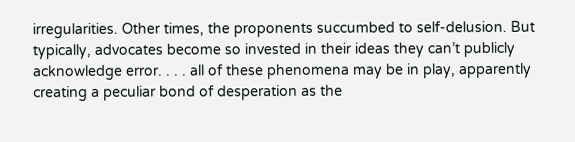irregularities. Other times, the proponents succumbed to self-delusion. But typically, advocates become so invested in their ideas they can’t publicly acknowledge error. . . . all of these phenomena may be in play, apparently creating a peculiar bond of desperation as the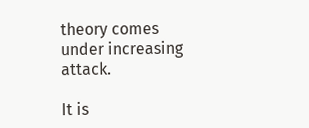theory comes under increasing attack.

It is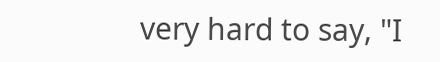very hard to say, "I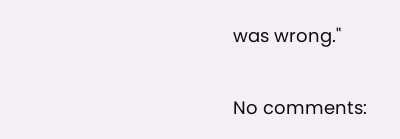was wrong."

No comments: